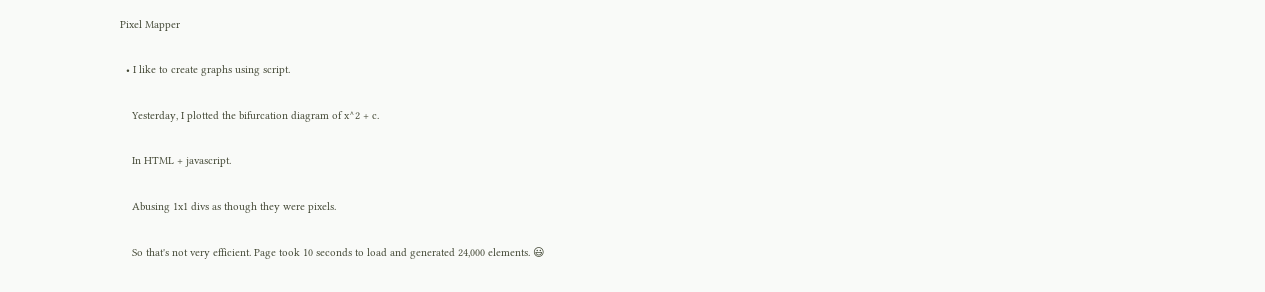Pixel Mapper

  • I like to create graphs using script.

    Yesterday, I plotted the bifurcation diagram of x^2 + c.

    In HTML + javascript.

    Abusing 1x1 divs as though they were pixels.

    So that's not very efficient. Page took 10 seconds to load and generated 24,000 elements. 😃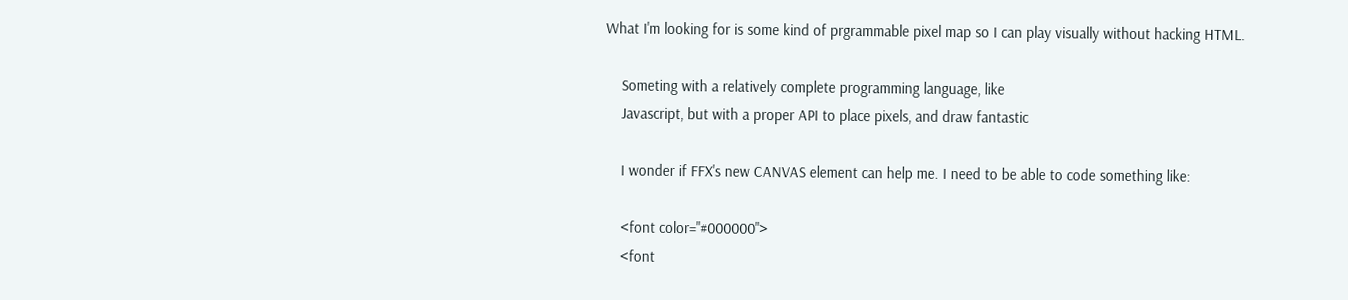What I'm looking for is some kind of prgrammable pixel map so I can play visually without hacking HTML.

    Someting with a relatively complete programming language, like
    Javascript, but with a proper API to place pixels, and draw fantastic

    I wonder if FFX's new CANVAS element can help me. I need to be able to code something like:

    <font color="#000000">
    <font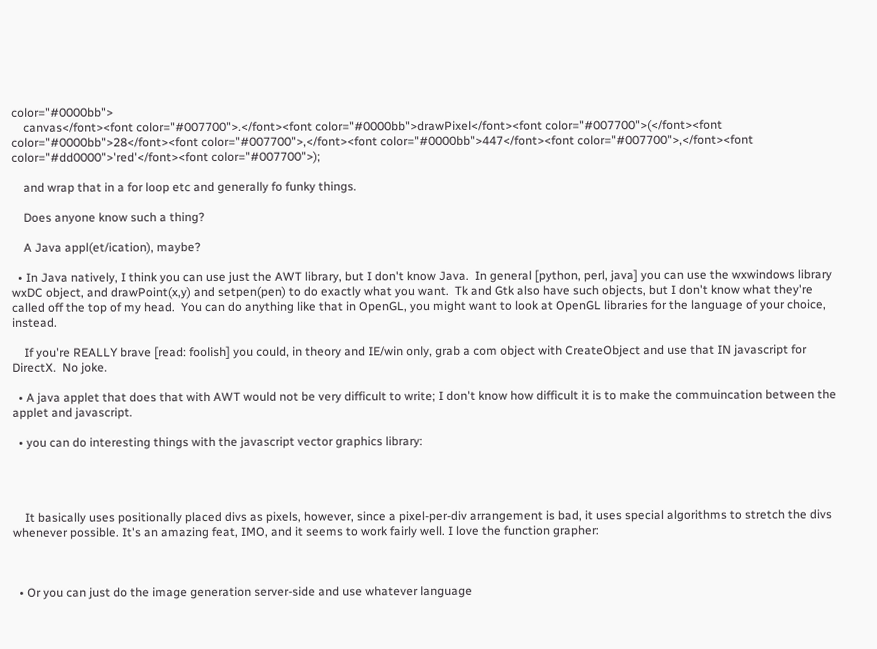color="#0000bb">
    canvas</font><font color="#007700">.</font><font color="#0000bb">drawPixel</font><font color="#007700">(</font><font color="#0000bb">28</font><font color="#007700">,</font><font color="#0000bb">447</font><font color="#007700">,</font><font color="#dd0000">'red'</font><font color="#007700">);

    and wrap that in a for loop etc and generally fo funky things.

    Does anyone know such a thing?

    A Java appl(et/ication), maybe?

  • In Java natively, I think you can use just the AWT library, but I don't know Java.  In general [python, perl, java] you can use the wxwindows library wxDC object, and drawPoint(x,y) and setpen(pen) to do exactly what you want.  Tk and Gtk also have such objects, but I don't know what they're called off the top of my head.  You can do anything like that in OpenGL, you might want to look at OpenGL libraries for the language of your choice, instead.

    If you're REALLY brave [read: foolish] you could, in theory and IE/win only, grab a com object with CreateObject and use that IN javascript for DirectX.  No joke.

  • A java applet that does that with AWT would not be very difficult to write; I don't know how difficult it is to make the commuincation between the applet and javascript.

  • you can do interesting things with the javascript vector graphics library:




    It basically uses positionally placed divs as pixels, however, since a pixel-per-div arrangement is bad, it uses special algorithms to stretch the divs whenever possible. It's an amazing feat, IMO, and it seems to work fairly well. I love the function grapher:



  • Or you can just do the image generation server-side and use whatever language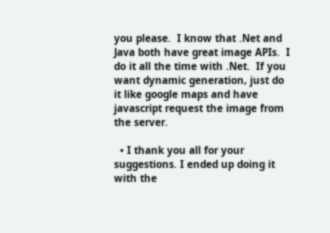you please.  I know that .Net and Java both have great image APIs.  I do it all the time with .Net.  If you want dynamic generation, just do it like google maps and have javascript request the image from the server.

  • I thank you all for your suggestions. I ended up doing it with the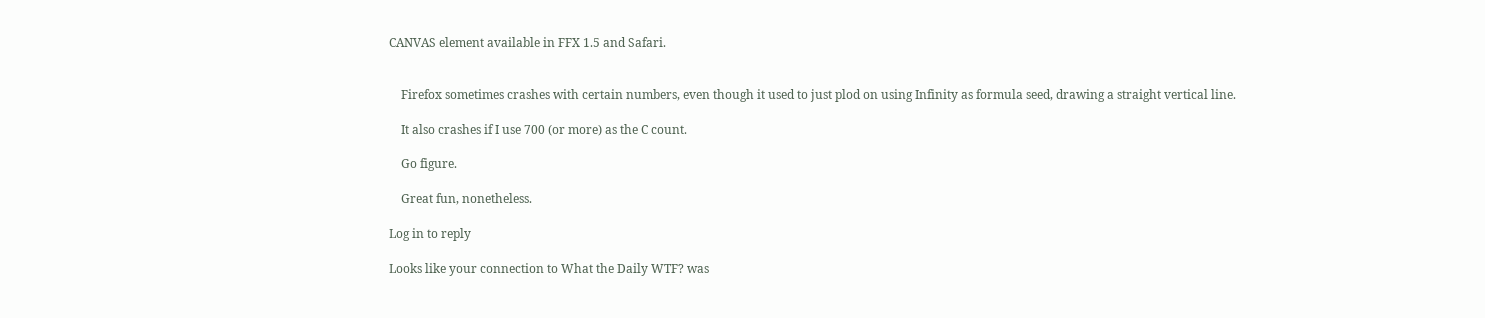CANVAS element available in FFX 1.5 and Safari.


    Firefox sometimes crashes with certain numbers, even though it used to just plod on using Infinity as formula seed, drawing a straight vertical line.

    It also crashes if I use 700 (or more) as the C count.

    Go figure.

    Great fun, nonetheless.

Log in to reply

Looks like your connection to What the Daily WTF? was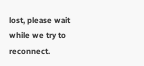lost, please wait while we try to reconnect.